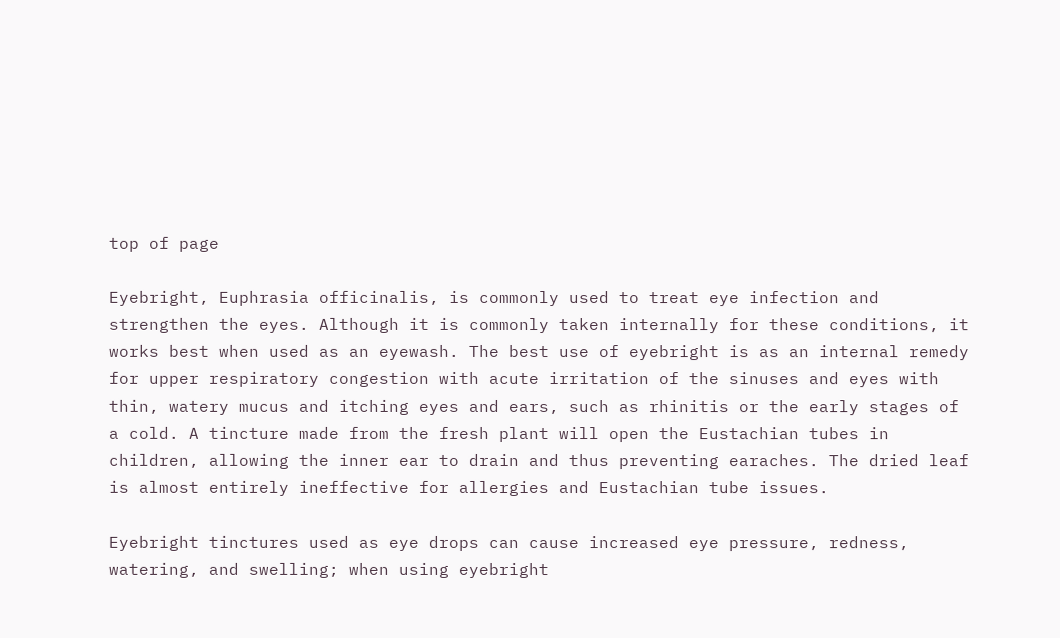top of page

Eyebright, Euphrasia officinalis, is commonly used to treat eye infection and strengthen the eyes. Although it is commonly taken internally for these conditions, it works best when used as an eyewash. The best use of eyebright is as an internal remedy for upper respiratory congestion with acute irritation of the sinuses and eyes with thin, watery mucus and itching eyes and ears, such as rhinitis or the early stages of a cold. A tincture made from the fresh plant will open the Eustachian tubes in children, allowing the inner ear to drain and thus preventing earaches. The dried leaf is almost entirely ineffective for allergies and Eustachian tube issues.

Eyebright tinctures used as eye drops can cause increased eye pressure, redness, watering, and swelling; when using eyebright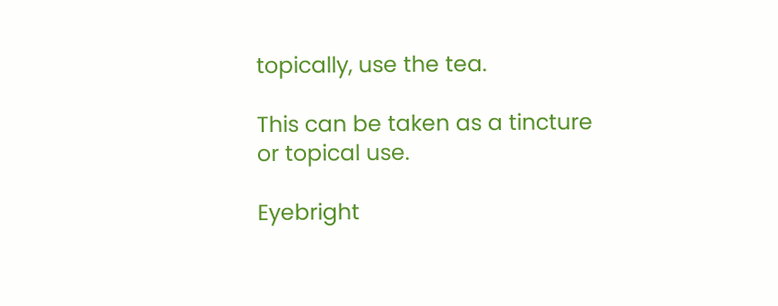topically, use the tea.

This can be taken as a tincture or topical use.

Eyebright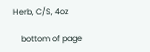Herb, C/S, 4oz

    bottom of page